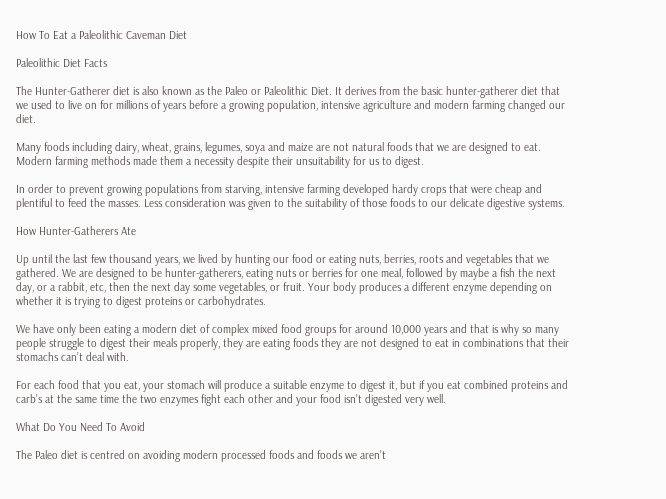How To Eat a Paleolithic Caveman Diet

Paleolithic Diet Facts

The Hunter-Gatherer diet is also known as the Paleo or Paleolithic Diet. It derives from the basic hunter-gatherer diet that we used to live on for millions of years before a growing population, intensive agriculture and modern farming changed our diet.

Many foods including dairy, wheat, grains, legumes, soya and maize are not natural foods that we are designed to eat. Modern farming methods made them a necessity despite their unsuitability for us to digest.

In order to prevent growing populations from starving, intensive farming developed hardy crops that were cheap and plentiful to feed the masses. Less consideration was given to the suitability of those foods to our delicate digestive systems.

How Hunter-Gatherers Ate

Up until the last few thousand years, we lived by hunting our food or eating nuts, berries, roots and vegetables that we gathered. We are designed to be hunter-gatherers, eating nuts or berries for one meal, followed by maybe a fish the next day, or a rabbit, etc, then the next day some vegetables, or fruit. Your body produces a different enzyme depending on whether it is trying to digest proteins or carbohydrates.

We have only been eating a modern diet of complex mixed food groups for around 10,000 years and that is why so many people struggle to digest their meals properly, they are eating foods they are not designed to eat in combinations that their stomachs can’t deal with.

For each food that you eat, your stomach will produce a suitable enzyme to digest it, but if you eat combined proteins and carb’s at the same time the two enzymes fight each other and your food isn’t digested very well.

What Do You Need To Avoid

The Paleo diet is centred on avoiding modern processed foods and foods we aren’t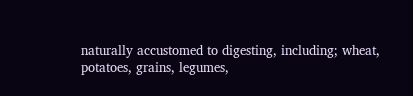naturally accustomed to digesting, including; wheat, potatoes, grains, legumes,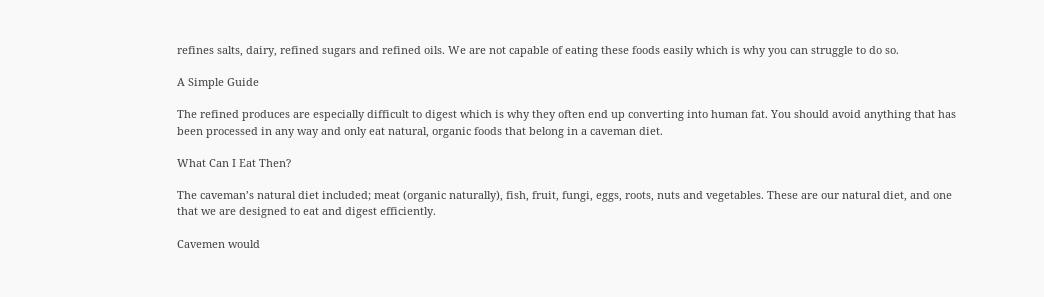refines salts, dairy, refined sugars and refined oils. We are not capable of eating these foods easily which is why you can struggle to do so.

A Simple Guide

The refined produces are especially difficult to digest which is why they often end up converting into human fat. You should avoid anything that has been processed in any way and only eat natural, organic foods that belong in a caveman diet.

What Can I Eat Then?

The caveman’s natural diet included; meat (organic naturally), fish, fruit, fungi, eggs, roots, nuts and vegetables. These are our natural diet, and one that we are designed to eat and digest efficiently.

Cavemen would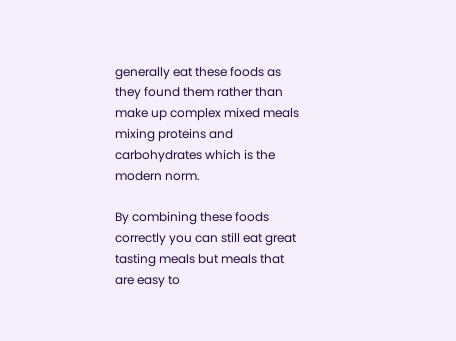generally eat these foods as they found them rather than make up complex mixed meals mixing proteins and carbohydrates which is the modern norm.

By combining these foods correctly you can still eat great tasting meals but meals that are easy to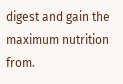digest and gain the maximum nutrition from.